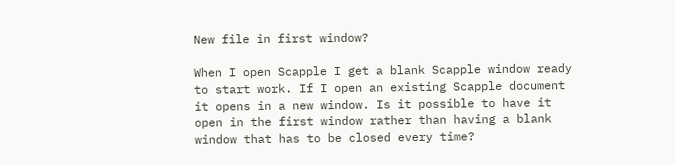New file in first window?

When I open Scapple I get a blank Scapple window ready to start work. If I open an existing Scapple document it opens in a new window. Is it possible to have it open in the first window rather than having a blank window that has to be closed every time?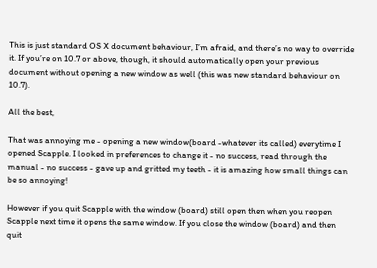This is just standard OS X document behaviour, I’m afraid, and there’s no way to override it. If you’re on 10.7 or above, though, it should automatically open your previous document without opening a new window as well (this was new standard behaviour on 10.7).

All the best,

That was annoying me - opening a new window(board -whatever its called) everytime I opened Scapple. I looked in preferences to change it - no success, read through the manual - no success - gave up and gritted my teeth - it is amazing how small things can be so annoying!

However if you quit Scapple with the window (board) still open then when you reopen Scapple next time it opens the same window. If you close the window (board) and then quit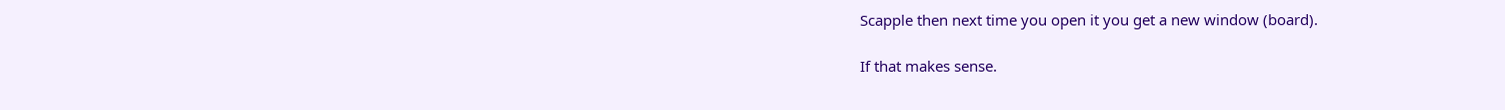Scapple then next time you open it you get a new window (board).

If that makes sense.